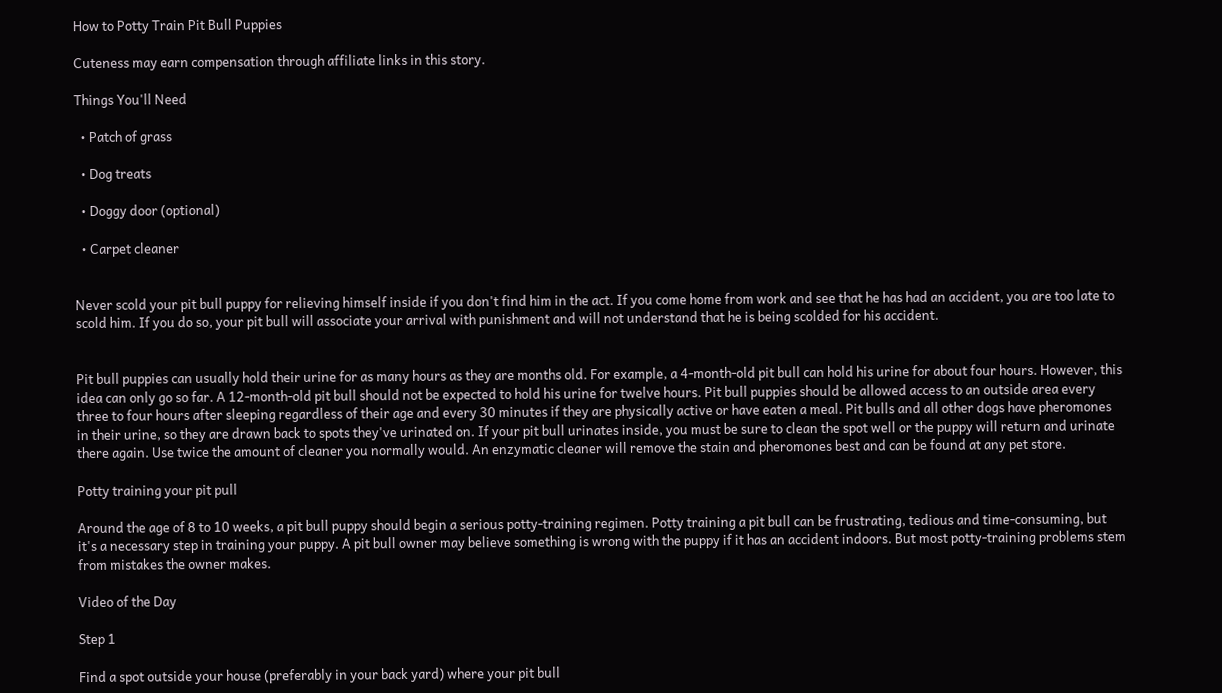How to Potty Train Pit Bull Puppies

Cuteness may earn compensation through affiliate links in this story.

Things You'll Need

  • Patch of grass

  • Dog treats

  • Doggy door (optional)

  • Carpet cleaner


Never scold your pit bull puppy for relieving himself inside if you don't find him in the act. If you come home from work and see that he has had an accident, you are too late to scold him. If you do so, your pit bull will associate your arrival with punishment and will not understand that he is being scolded for his accident.


Pit bull puppies can usually hold their urine for as many hours as they are months old. For example, a 4-month-old pit bull can hold his urine for about four hours. However, this idea can only go so far. A 12-month-old pit bull should not be expected to hold his urine for twelve hours. Pit bull puppies should be allowed access to an outside area every three to four hours after sleeping regardless of their age and every 30 minutes if they are physically active or have eaten a meal. Pit bulls and all other dogs have pheromones in their urine, so they are drawn back to spots they've urinated on. If your pit bull urinates inside, you must be sure to clean the spot well or the puppy will return and urinate there again. Use twice the amount of cleaner you normally would. An enzymatic cleaner will remove the stain and pheromones best and can be found at any pet store.

Potty training your pit pull

Around the age of 8 to 10 weeks, a pit bull puppy should begin a serious potty-training regimen. Potty training a pit bull can be frustrating, tedious and time-consuming, but it's a necessary step in training your puppy. A pit bull owner may believe something is wrong with the puppy if it has an accident indoors. But most potty-training problems stem from mistakes the owner makes.

Video of the Day

Step 1

Find a spot outside your house (preferably in your back yard) where your pit bull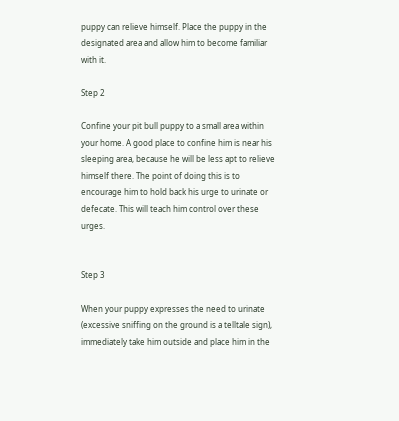puppy can relieve himself. Place the puppy in the designated area and allow him to become familiar with it.

Step 2

Confine your pit bull puppy to a small area within your home. A good place to confine him is near his sleeping area, because he will be less apt to relieve himself there. The point of doing this is to encourage him to hold back his urge to urinate or defecate. This will teach him control over these urges.


Step 3

When your puppy expresses the need to urinate (excessive sniffing on the ground is a telltale sign), immediately take him outside and place him in the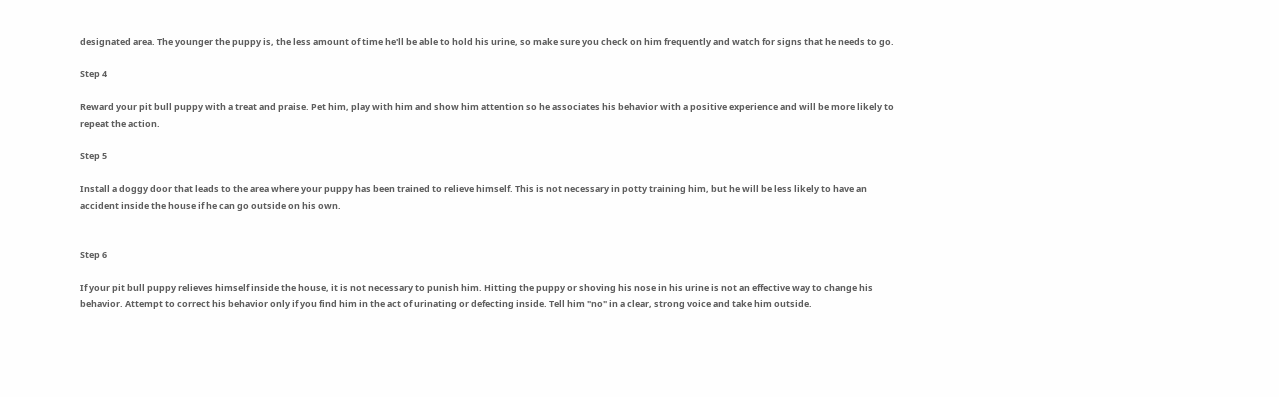designated area. The younger the puppy is, the less amount of time he'll be able to hold his urine, so make sure you check on him frequently and watch for signs that he needs to go.

Step 4

Reward your pit bull puppy with a treat and praise. Pet him, play with him and show him attention so he associates his behavior with a positive experience and will be more likely to repeat the action.

Step 5

Install a doggy door that leads to the area where your puppy has been trained to relieve himself. This is not necessary in potty training him, but he will be less likely to have an accident inside the house if he can go outside on his own.


Step 6

If your pit bull puppy relieves himself inside the house, it is not necessary to punish him. Hitting the puppy or shoving his nose in his urine is not an effective way to change his behavior. Attempt to correct his behavior only if you find him in the act of urinating or defecting inside. Tell him "no" in a clear, strong voice and take him outside.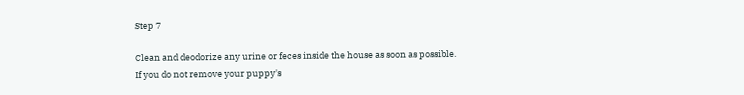Step 7

Clean and deodorize any urine or feces inside the house as soon as possible. If you do not remove your puppy's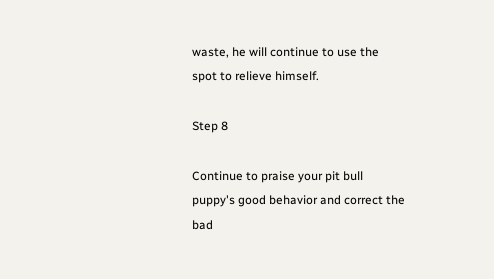waste, he will continue to use the spot to relieve himself.

Step 8

Continue to praise your pit bull puppy's good behavior and correct the bad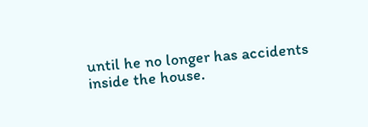until he no longer has accidents inside the house.